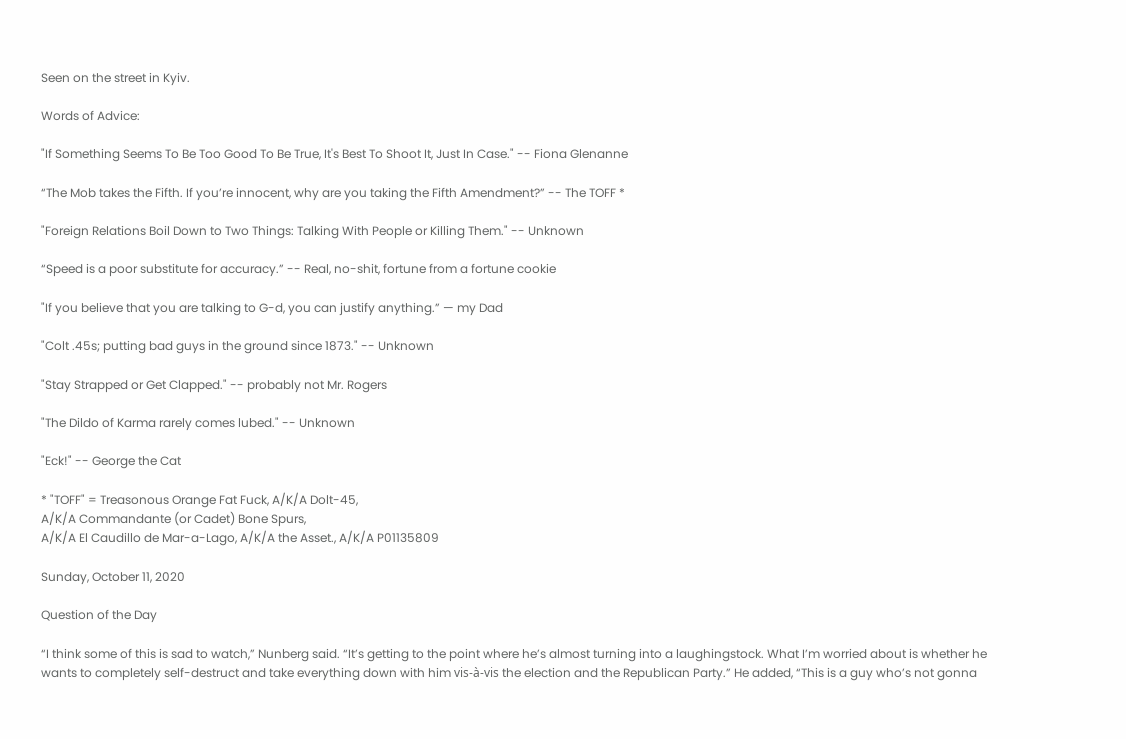Seen on the street in Kyiv.

Words of Advice:

"If Something Seems To Be Too Good To Be True, It's Best To Shoot It, Just In Case." -- Fiona Glenanne

“The Mob takes the Fifth. If you’re innocent, why are you taking the Fifth Amendment?” -- The TOFF *

"Foreign Relations Boil Down to Two Things: Talking With People or Killing Them." -- Unknown

“Speed is a poor substitute for accuracy.” -- Real, no-shit, fortune from a fortune cookie

"If you believe that you are talking to G-d, you can justify anything.” — my Dad

"Colt .45s; putting bad guys in the ground since 1873." -- Unknown

"Stay Strapped or Get Clapped." -- probably not Mr. Rogers

"The Dildo of Karma rarely comes lubed." -- Unknown

"Eck!" -- George the Cat

* "TOFF" = Treasonous Orange Fat Fuck, A/K/A Dolt-45,
A/K/A Commandante (or Cadet) Bone Spurs,
A/K/A El Caudillo de Mar-a-Lago, A/K/A the Asset., A/K/A P01135809

Sunday, October 11, 2020

Question of the Day

“I think some of this is sad to watch,” Nunberg said. “It’s getting to the point where he’s almost turning into a laughingstock. What I’m worried about is whether he wants to completely self-destruct and take everything down with him vis-à-vis the election and the Republican Party.” He added, “This is a guy who’s not gonna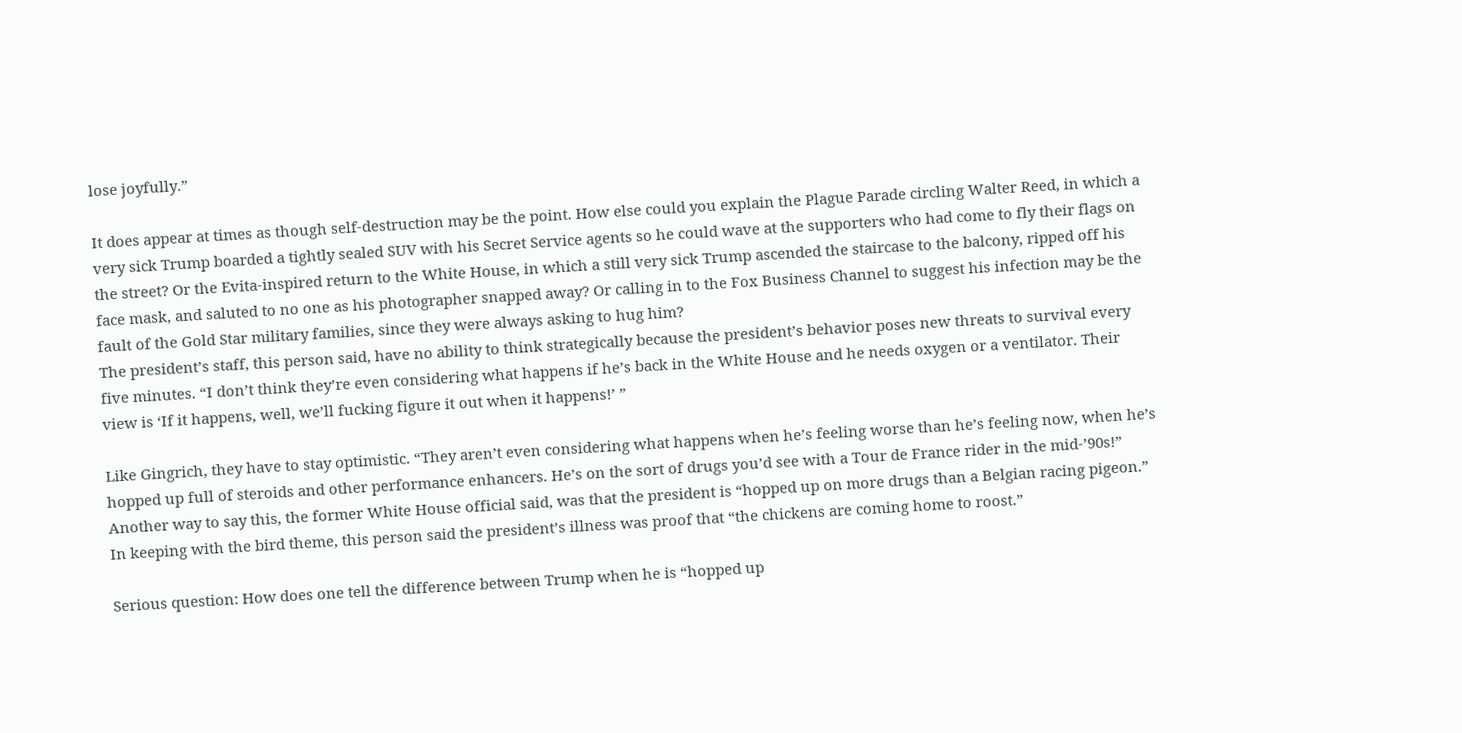lose joyfully.”

It does appear at times as though self-destruction may be the point. How else could you explain the Plague Parade circling Walter Reed, in which a very sick Trump boarded a tightly sealed SUV with his Secret Service agents so he could wave at the supporters who had come to fly their flags on the street? Or the Evita-inspired return to the White House, in which a still very sick Trump ascended the staircase to the balcony, ripped off his face mask, and saluted to no one as his photographer snapped away? Or calling in to the Fox Business Channel to suggest his infection may be the fault of the Gold Star military families, since they were always asking to hug him?
The president’s staff, this person said, have no ability to think strategically because the president’s behavior poses new threats to survival every five minutes. “I don’t think they’re even considering what happens if he’s back in the White House and he needs oxygen or a ventilator. Their view is ‘If it happens, well, we’ll fucking figure it out when it happens!’ ”

Like Gingrich, they have to stay optimistic. “They aren’t even considering what happens when he’s feeling worse than he’s feeling now, when he’s hopped up full of steroids and other performance enhancers. He’s on the sort of drugs you’d see with a Tour de France rider in the mid-’90s!” Another way to say this, the former White House official said, was that the president is “hopped up on more drugs than a Belgian racing pigeon.” In keeping with the bird theme, this person said the president’s illness was proof that “the chickens are coming home to roost.”

Serious question: How does one tell the difference between Trump when he is “hopped up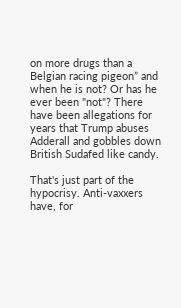on more drugs than a Belgian racing pigeon” and when he is not? Or has he ever been "not"? There have been allegations for years that Trump abuses Adderall and gobbles down British Sudafed like candy.

That's just part of the hypocrisy. Anti-vaxxers have, for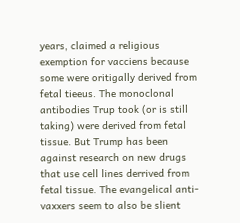years, claimed a religious exemption for vacciens because some were oritigally derived from fetal tieeus. The monoclonal antibodies Trup took (or is still taking) were derived from fetal tissue. But Trump has been against research on new drugs that use cell lines derrived from fetal tissue. The evangelical anti-vaxxers seem to also be slient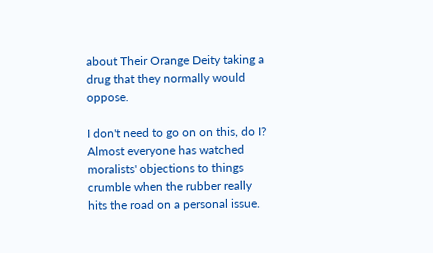about Their Orange Deity taking a drug that they normally would oppose.

I don't need to go on on this, do I? Almost everyone has watched moralists' objections to things crumble when the rubber really hits the road on a personal issue.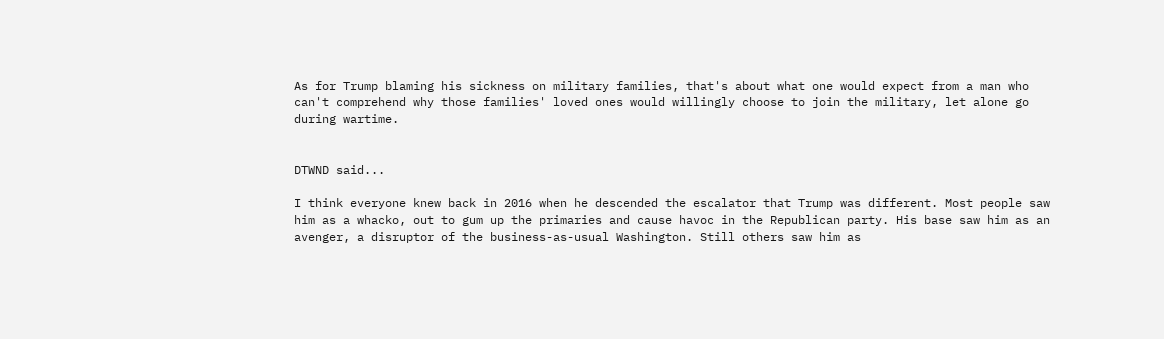As for Trump blaming his sickness on military families, that's about what one would expect from a man who can't comprehend why those families' loved ones would willingly choose to join the military, let alone go during wartime.


DTWND said...

I think everyone knew back in 2016 when he descended the escalator that Trump was different. Most people saw him as a whacko, out to gum up the primaries and cause havoc in the Republican party. His base saw him as an avenger, a disruptor of the business-as-usual Washington. Still others saw him as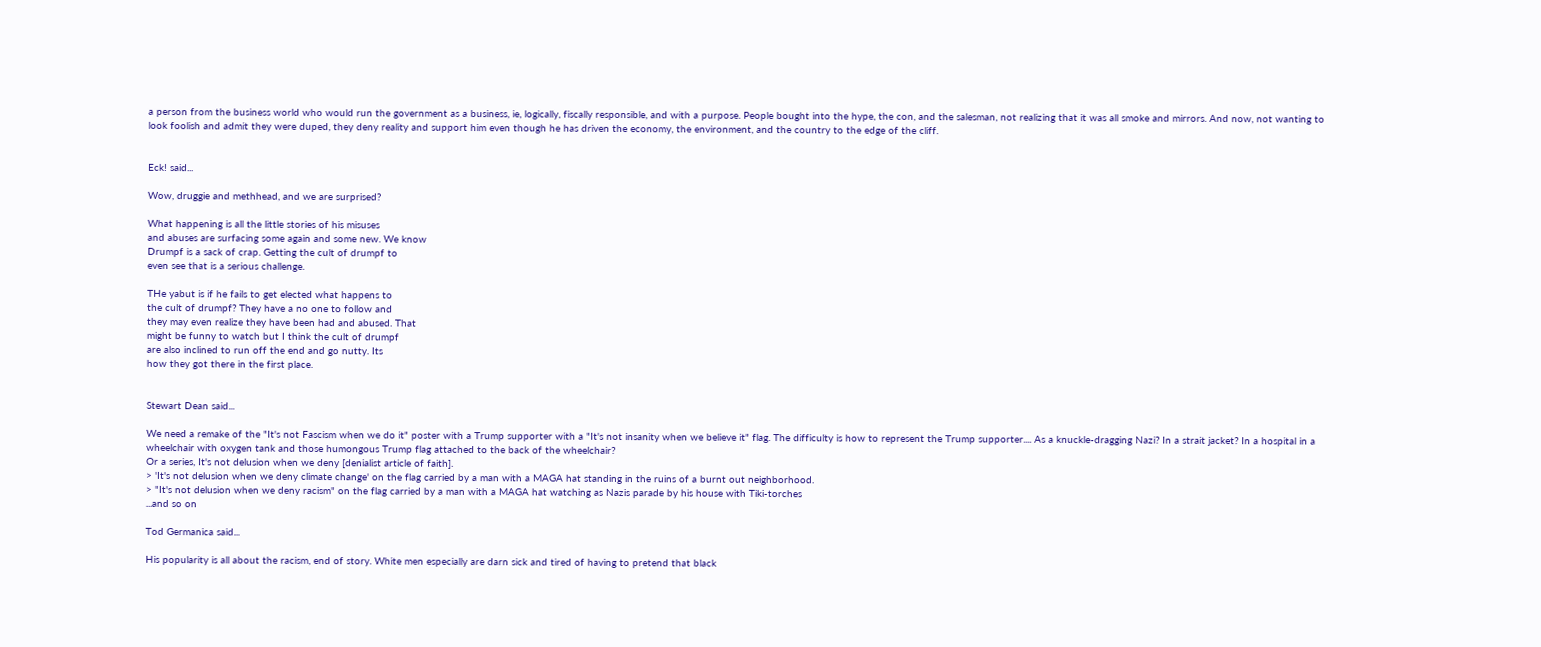a person from the business world who would run the government as a business, ie, logically, fiscally responsible, and with a purpose. People bought into the hype, the con, and the salesman, not realizing that it was all smoke and mirrors. And now, not wanting to look foolish and admit they were duped, they deny reality and support him even though he has driven the economy, the environment, and the country to the edge of the cliff.


Eck! said...

Wow, druggie and methhead, and we are surprised?

What happening is all the little stories of his misuses
and abuses are surfacing some again and some new. We know
Drumpf is a sack of crap. Getting the cult of drumpf to
even see that is a serious challenge.

THe yabut is if he fails to get elected what happens to
the cult of drumpf? They have a no one to follow and
they may even realize they have been had and abused. That
might be funny to watch but I think the cult of drumpf
are also inclined to run off the end and go nutty. Its
how they got there in the first place.


Stewart Dean said...

We need a remake of the "It's not Fascism when we do it" poster with a Trump supporter with a "It's not insanity when we believe it" flag. The difficulty is how to represent the Trump supporter.... As a knuckle-dragging Nazi? In a strait jacket? In a hospital in a wheelchair with oxygen tank and those humongous Trump flag attached to the back of the wheelchair?
Or a series, It's not delusion when we deny [denialist article of faith].
> 'It's not delusion when we deny climate change' on the flag carried by a man with a MAGA hat standing in the ruins of a burnt out neighborhood.
> "It's not delusion when we deny racism" on the flag carried by a man with a MAGA hat watching as Nazis parade by his house with Tiki-torches
...and so on

Tod Germanica said...

His popularity is all about the racism, end of story. White men especially are darn sick and tired of having to pretend that black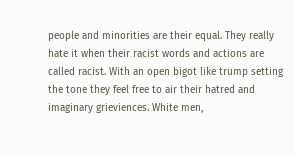people and minorities are their equal. They really hate it when their racist words and actions are called racist. With an open bigot like trump setting the tone they feel free to air their hatred and imaginary grieviences. White men,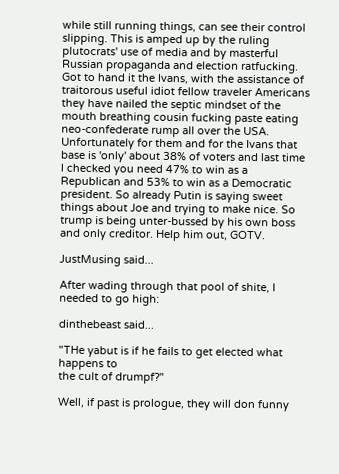while still running things, can see their control slipping. This is amped up by the ruling plutocrats' use of media and by masterful Russian propaganda and election ratfucking. Got to hand it the Ivans, with the assistance of traitorous useful idiot fellow traveler Americans they have nailed the septic mindset of the mouth breathing cousin fucking paste eating neo-confederate rump all over the USA. Unfortunately for them and for the Ivans that base is 'only' about 38% of voters and last time I checked you need 47% to win as a Republican and 53% to win as a Democratic president. So already Putin is saying sweet things about Joe and trying to make nice. So trump is being unter-bussed by his own boss and only creditor. Help him out, GOTV.

JustMusing said...

After wading through that pool of shite, I needed to go high:

dinthebeast said...

"THe yabut is if he fails to get elected what happens to
the cult of drumpf?"

Well, if past is prologue, they will don funny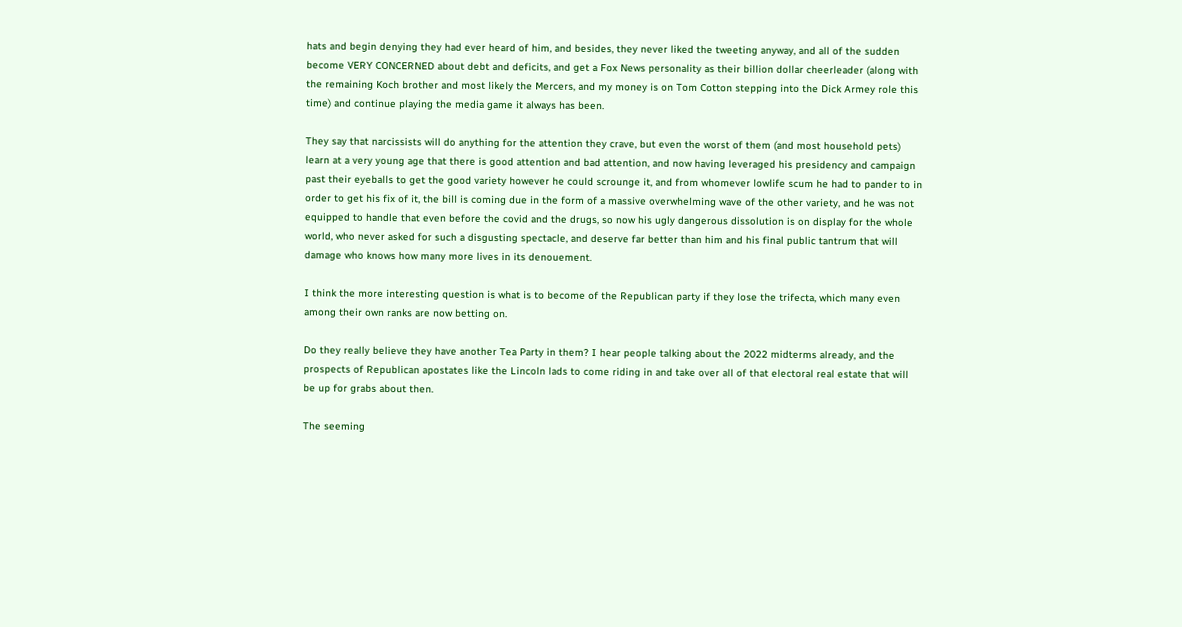hats and begin denying they had ever heard of him, and besides, they never liked the tweeting anyway, and all of the sudden become VERY CONCERNED about debt and deficits, and get a Fox News personality as their billion dollar cheerleader (along with the remaining Koch brother and most likely the Mercers, and my money is on Tom Cotton stepping into the Dick Armey role this time) and continue playing the media game it always has been.

They say that narcissists will do anything for the attention they crave, but even the worst of them (and most household pets) learn at a very young age that there is good attention and bad attention, and now having leveraged his presidency and campaign past their eyeballs to get the good variety however he could scrounge it, and from whomever lowlife scum he had to pander to in order to get his fix of it, the bill is coming due in the form of a massive overwhelming wave of the other variety, and he was not equipped to handle that even before the covid and the drugs, so now his ugly dangerous dissolution is on display for the whole world, who never asked for such a disgusting spectacle, and deserve far better than him and his final public tantrum that will damage who knows how many more lives in its denouement.

I think the more interesting question is what is to become of the Republican party if they lose the trifecta, which many even among their own ranks are now betting on.

Do they really believe they have another Tea Party in them? I hear people talking about the 2022 midterms already, and the prospects of Republican apostates like the Lincoln lads to come riding in and take over all of that electoral real estate that will be up for grabs about then.

The seeming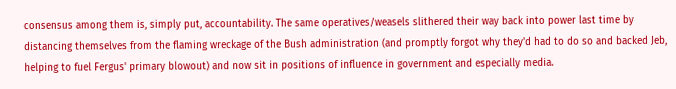consensus among them is, simply put, accountability. The same operatives/weasels slithered their way back into power last time by distancing themselves from the flaming wreckage of the Bush administration (and promptly forgot why they'd had to do so and backed Jeb, helping to fuel Fergus' primary blowout) and now sit in positions of influence in government and especially media.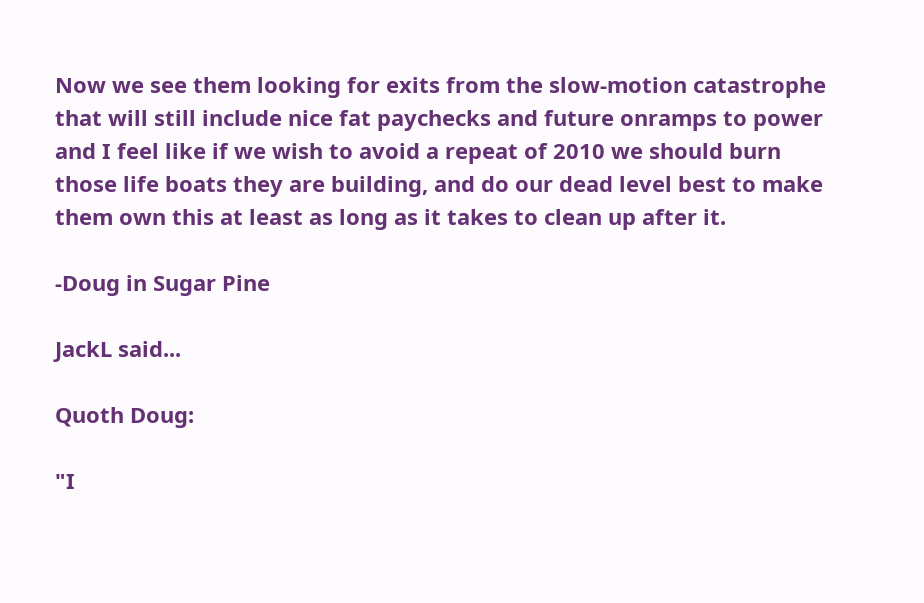Now we see them looking for exits from the slow-motion catastrophe that will still include nice fat paychecks and future onramps to power and I feel like if we wish to avoid a repeat of 2010 we should burn those life boats they are building, and do our dead level best to make them own this at least as long as it takes to clean up after it.

-Doug in Sugar Pine

JackL said...

Quoth Doug:

"I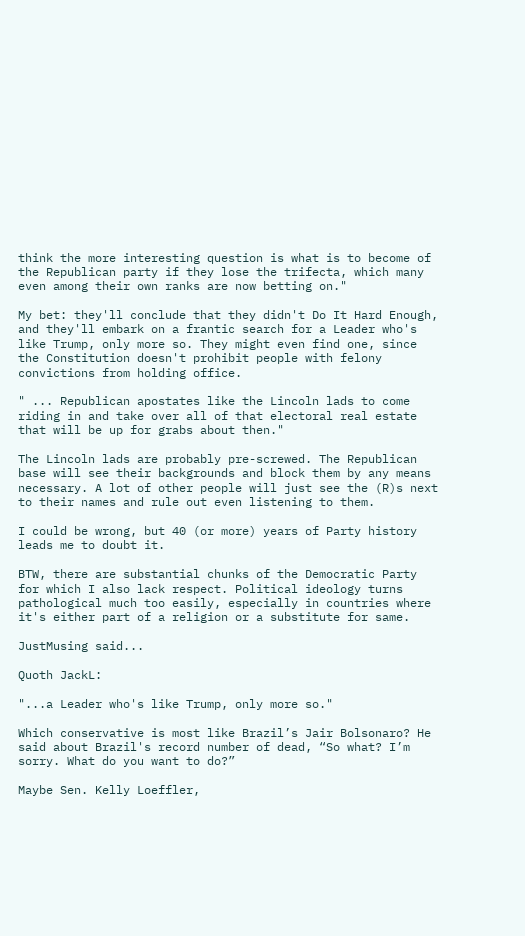think the more interesting question is what is to become of the Republican party if they lose the trifecta, which many even among their own ranks are now betting on."

My bet: they'll conclude that they didn't Do It Hard Enough, and they'll embark on a frantic search for a Leader who's like Trump, only more so. They might even find one, since the Constitution doesn't prohibit people with felony convictions from holding office.

" ... Republican apostates like the Lincoln lads to come riding in and take over all of that electoral real estate that will be up for grabs about then."

The Lincoln lads are probably pre-screwed. The Republican base will see their backgrounds and block them by any means necessary. A lot of other people will just see the (R)s next to their names and rule out even listening to them.

I could be wrong, but 40 (or more) years of Party history leads me to doubt it.

BTW, there are substantial chunks of the Democratic Party for which I also lack respect. Political ideology turns pathological much too easily, especially in countries where it's either part of a religion or a substitute for same.

JustMusing said...

Quoth JackL:

"...a Leader who's like Trump, only more so."

Which conservative is most like Brazil’s Jair Bolsonaro? He said about Brazil's record number of dead, “So what? I’m sorry. What do you want to do?”

Maybe Sen. Kelly Loeffler,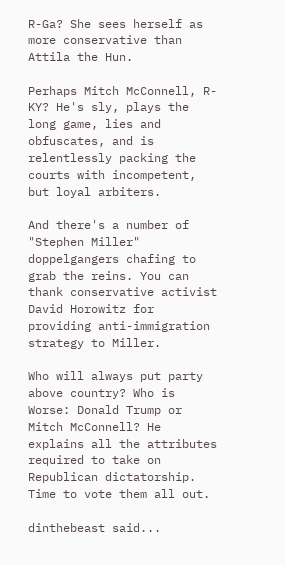R-Ga? She sees herself as more conservative than Attila the Hun.

Perhaps Mitch McConnell, R-KY? He's sly, plays the long game, lies and obfuscates, and is relentlessly packing the courts with incompetent, but loyal arbiters.

And there's a number of "Stephen Miller" doppelgangers chafing to grab the reins. You can thank conservative activist David Horowitz for providing anti-immigration strategy to Miller.

Who will always put party above country? Who is Worse: Donald Trump or Mitch McConnell? He explains all the attributes required to take on Republican dictatorship. Time to vote them all out.

dinthebeast said...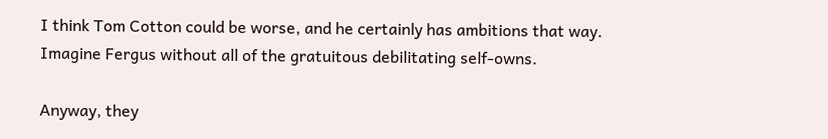I think Tom Cotton could be worse, and he certainly has ambitions that way. Imagine Fergus without all of the gratuitous debilitating self-owns.

Anyway, they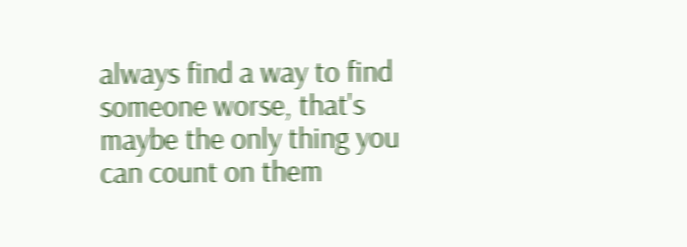always find a way to find someone worse, that's maybe the only thing you can count on them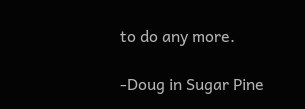to do any more.

-Doug in Sugar Pine